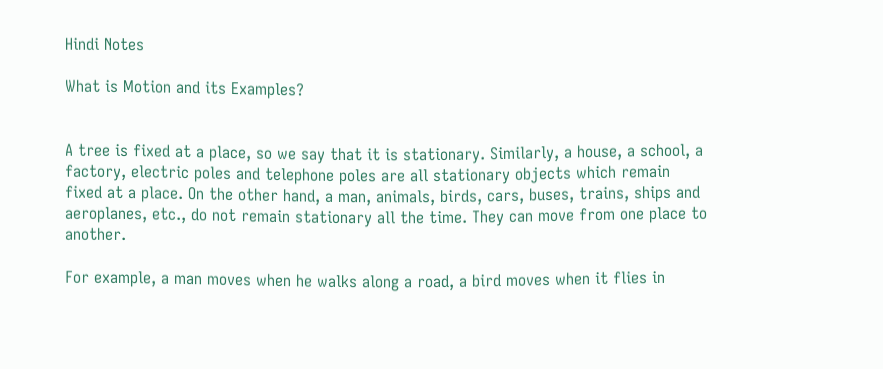Hindi Notes

What is Motion and its Examples?


A tree is fixed at a place, so we say that it is stationary. Similarly, a house, a school, a factory, electric poles and telephone poles are all stationary objects which remain fixed at a place. On the other hand, a man, animals, birds, cars, buses, trains, ships and aeroplanes, etc., do not remain stationary all the time. They can move from one place to another.

For example, a man moves when he walks along a road, a bird moves when it flies in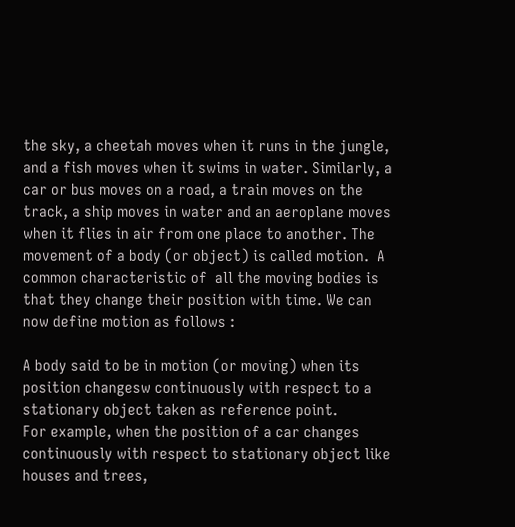the sky, a cheetah moves when it runs in the jungle, and a fish moves when it swims in water. Similarly, a car or bus moves on a road, a train moves on the track, a ship moves in water and an aeroplane moves when it flies in air from one place to another. The movement of a body (or object) is called motion.  A common characteristic of  all the moving bodies is that they change their position with time. We can now define motion as follows :

A body said to be in motion (or moving) when its position changesw continuously with respect to a stationary object taken as reference point.
For example, when the position of a car changes continuously with respect to stationary object like houses and trees,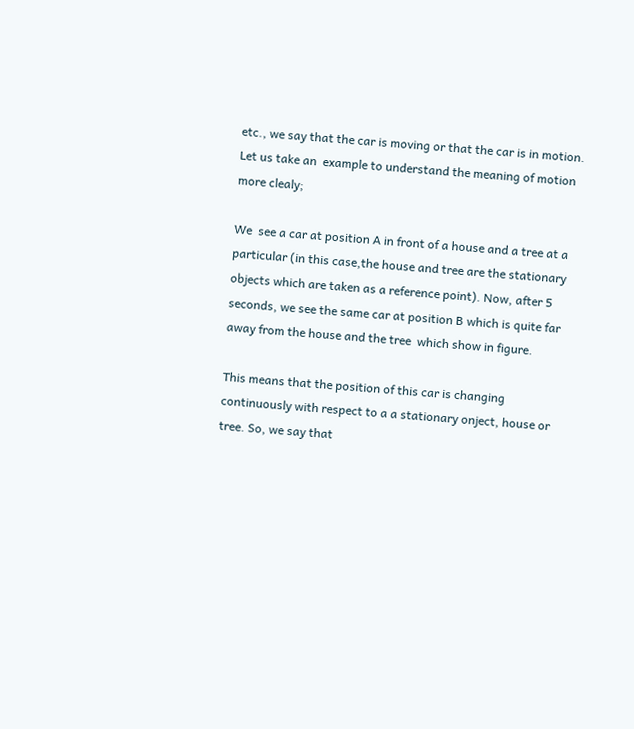etc., we say that the car is moving or that the car is in motion.
Let us take an  example to understand the meaning of motion more clealy;

We  see a car at position A in front of a house and a tree at a particular (in this case,the house and tree are the stationary objects which are taken as a reference point). Now, after 5 seconds, we see the same car at position B which is quite far away from the house and the tree  which show in figure.

This means that the position of this car is changing continuously with respect to a a stationary onject, house or tree. So, we say that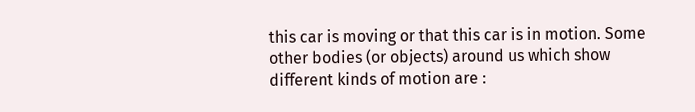this car is moving or that this car is in motion. Some other bodies (or objects) around us which show different kinds of motion are :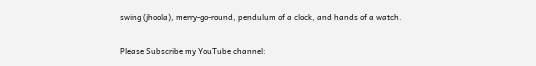swing (jhoola), merry-go-round, pendulum of a clock, and hands of a watch.

Please Subscribe my YouTube channel: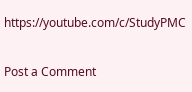https://youtube.com/c/StudyPMC

Post a Comment